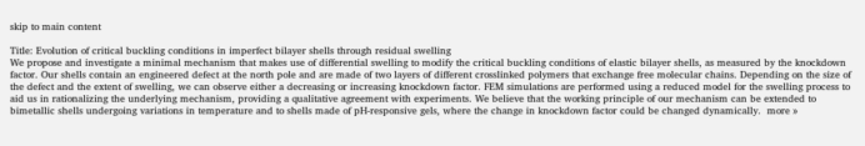skip to main content

Title: Evolution of critical buckling conditions in imperfect bilayer shells through residual swelling
We propose and investigate a minimal mechanism that makes use of differential swelling to modify the critical buckling conditions of elastic bilayer shells, as measured by the knockdown factor. Our shells contain an engineered defect at the north pole and are made of two layers of different crosslinked polymers that exchange free molecular chains. Depending on the size of the defect and the extent of swelling, we can observe either a decreasing or increasing knockdown factor. FEM simulations are performed using a reduced model for the swelling process to aid us in rationalizing the underlying mechanism, providing a qualitative agreement with experiments. We believe that the working principle of our mechanism can be extended to bimetallic shells undergoing variations in temperature and to shells made of pH-responsive gels, where the change in knockdown factor could be changed dynamically.  more »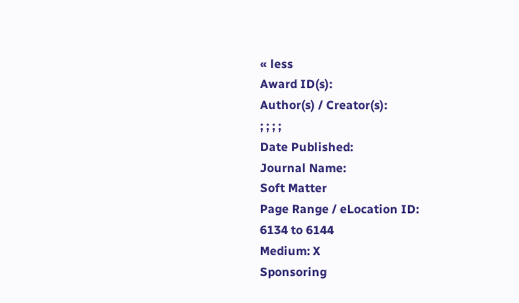« less
Award ID(s):
Author(s) / Creator(s):
; ; ; ;
Date Published:
Journal Name:
Soft Matter
Page Range / eLocation ID:
6134 to 6144
Medium: X
Sponsoring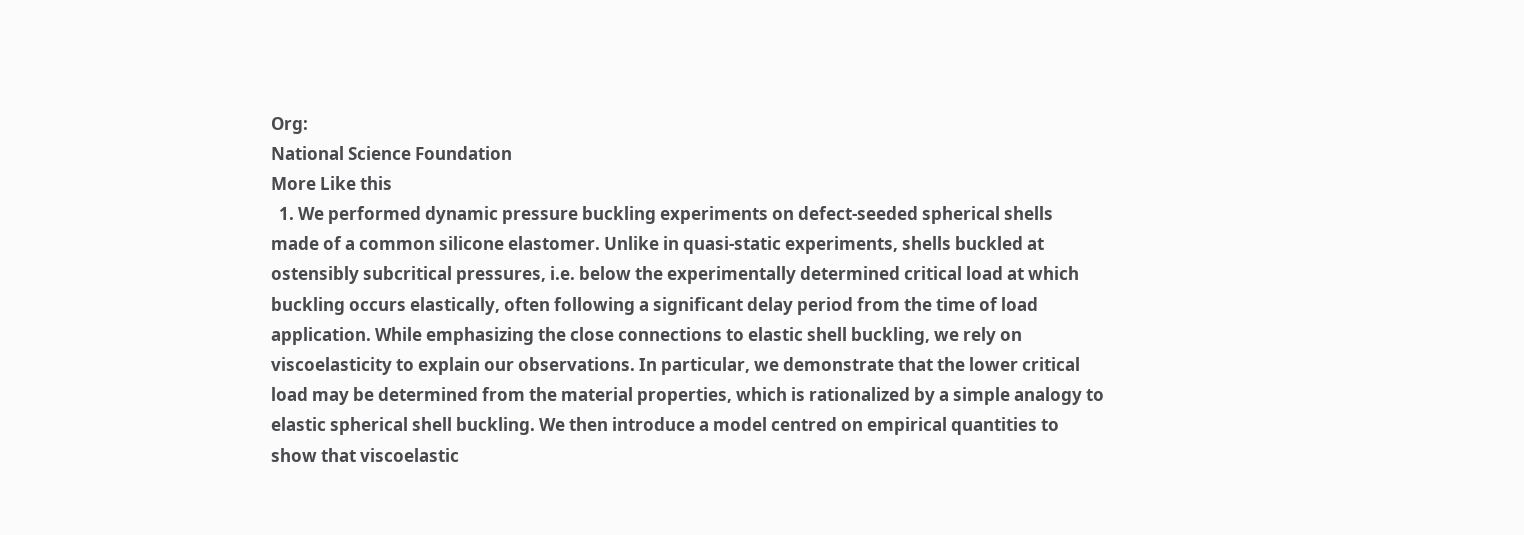Org:
National Science Foundation
More Like this
  1. We performed dynamic pressure buckling experiments on defect-seeded spherical shells made of a common silicone elastomer. Unlike in quasi-static experiments, shells buckled at ostensibly subcritical pressures, i.e. below the experimentally determined critical load at which buckling occurs elastically, often following a significant delay period from the time of load application. While emphasizing the close connections to elastic shell buckling, we rely on viscoelasticity to explain our observations. In particular, we demonstrate that the lower critical load may be determined from the material properties, which is rationalized by a simple analogy to elastic spherical shell buckling. We then introduce a model centred on empirical quantities to show that viscoelastic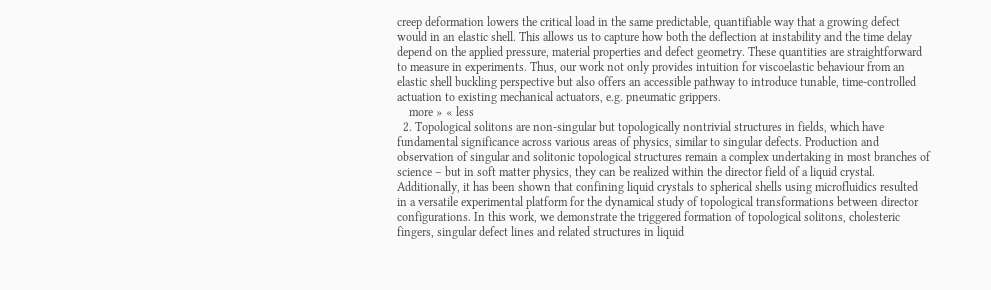creep deformation lowers the critical load in the same predictable, quantifiable way that a growing defect would in an elastic shell. This allows us to capture how both the deflection at instability and the time delay depend on the applied pressure, material properties and defect geometry. These quantities are straightforward to measure in experiments. Thus, our work not only provides intuition for viscoelastic behaviour from an elastic shell buckling perspective but also offers an accessible pathway to introduce tunable, time-controlled actuation to existing mechanical actuators, e.g. pneumatic grippers.
    more » « less
  2. Topological solitons are non-singular but topologically nontrivial structures in fields, which have fundamental significance across various areas of physics, similar to singular defects. Production and observation of singular and solitonic topological structures remain a complex undertaking in most branches of science – but in soft matter physics, they can be realized within the director field of a liquid crystal. Additionally, it has been shown that confining liquid crystals to spherical shells using microfluidics resulted in a versatile experimental platform for the dynamical study of topological transformations between director configurations. In this work, we demonstrate the triggered formation of topological solitons, cholesteric fingers, singular defect lines and related structures in liquid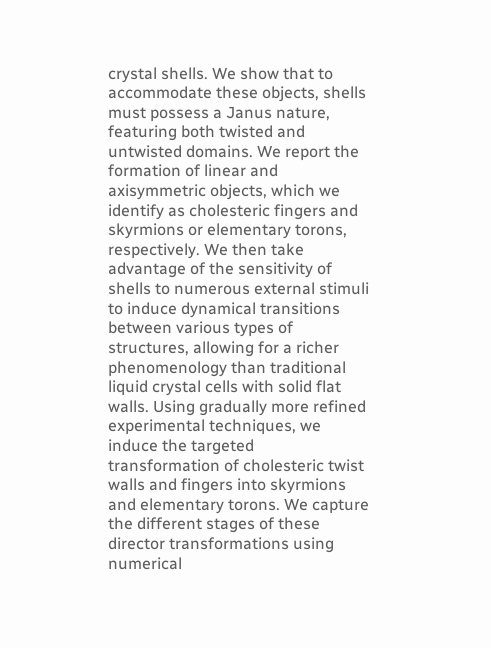crystal shells. We show that to accommodate these objects, shells must possess a Janus nature, featuring both twisted and untwisted domains. We report the formation of linear and axisymmetric objects, which we identify as cholesteric fingers and skyrmions or elementary torons, respectively. We then take advantage of the sensitivity of shells to numerous external stimuli to induce dynamical transitions between various types of structures, allowing for a richer phenomenology than traditional liquid crystal cells with solid flat walls. Using gradually more refined experimental techniques, we induce the targeted transformation of cholesteric twist walls and fingers into skyrmions and elementary torons. We capture the different stages of these director transformations using numerical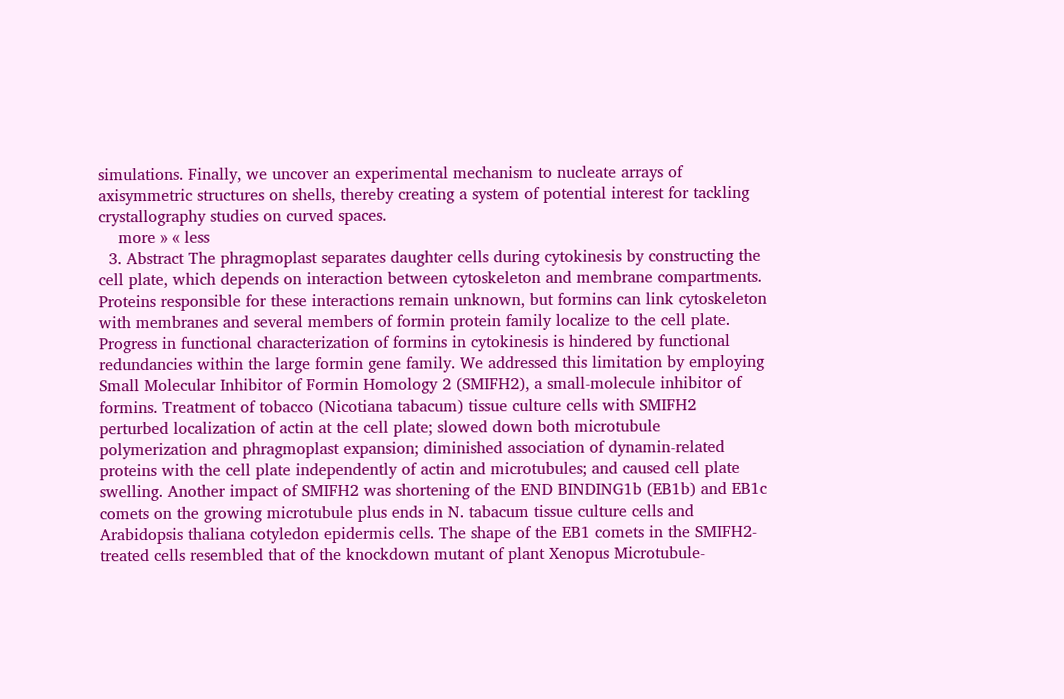simulations. Finally, we uncover an experimental mechanism to nucleate arrays of axisymmetric structures on shells, thereby creating a system of potential interest for tackling crystallography studies on curved spaces.
    more » « less
  3. Abstract The phragmoplast separates daughter cells during cytokinesis by constructing the cell plate, which depends on interaction between cytoskeleton and membrane compartments. Proteins responsible for these interactions remain unknown, but formins can link cytoskeleton with membranes and several members of formin protein family localize to the cell plate. Progress in functional characterization of formins in cytokinesis is hindered by functional redundancies within the large formin gene family. We addressed this limitation by employing Small Molecular Inhibitor of Formin Homology 2 (SMIFH2), a small-molecule inhibitor of formins. Treatment of tobacco (Nicotiana tabacum) tissue culture cells with SMIFH2 perturbed localization of actin at the cell plate; slowed down both microtubule polymerization and phragmoplast expansion; diminished association of dynamin-related proteins with the cell plate independently of actin and microtubules; and caused cell plate swelling. Another impact of SMIFH2 was shortening of the END BINDING1b (EB1b) and EB1c comets on the growing microtubule plus ends in N. tabacum tissue culture cells and Arabidopsis thaliana cotyledon epidermis cells. The shape of the EB1 comets in the SMIFH2-treated cells resembled that of the knockdown mutant of plant Xenopus Microtubule-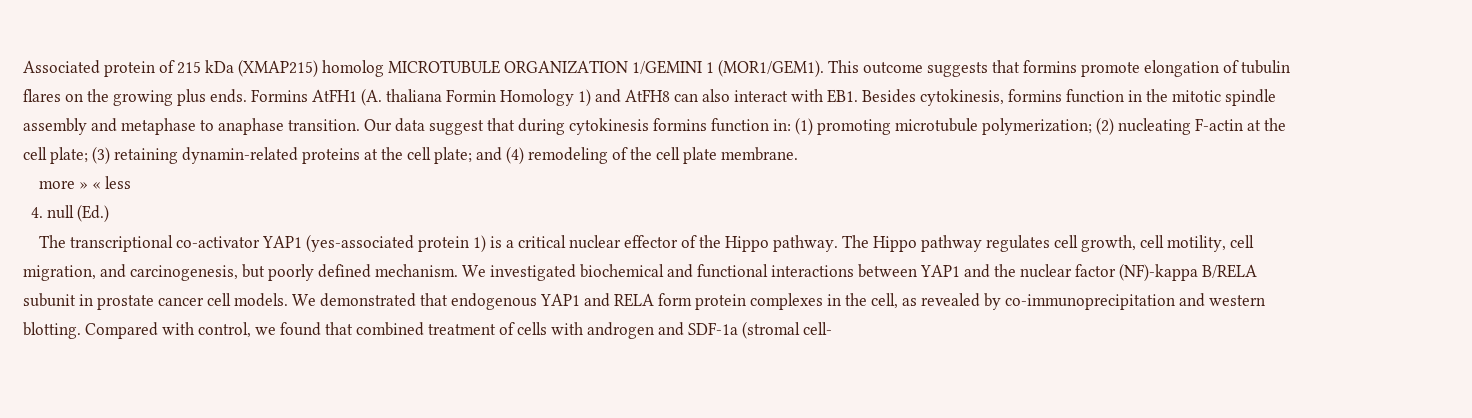Associated protein of 215 kDa (XMAP215) homolog MICROTUBULE ORGANIZATION 1/GEMINI 1 (MOR1/GEM1). This outcome suggests that formins promote elongation of tubulin flares on the growing plus ends. Formins AtFH1 (A. thaliana Formin Homology 1) and AtFH8 can also interact with EB1. Besides cytokinesis, formins function in the mitotic spindle assembly and metaphase to anaphase transition. Our data suggest that during cytokinesis formins function in: (1) promoting microtubule polymerization; (2) nucleating F-actin at the cell plate; (3) retaining dynamin-related proteins at the cell plate; and (4) remodeling of the cell plate membrane.
    more » « less
  4. null (Ed.)
    The transcriptional co-activator YAP1 (yes-associated protein 1) is a critical nuclear effector of the Hippo pathway. The Hippo pathway regulates cell growth, cell motility, cell migration, and carcinogenesis, but poorly defined mechanism. We investigated biochemical and functional interactions between YAP1 and the nuclear factor (NF)-kappa B/RELA subunit in prostate cancer cell models. We demonstrated that endogenous YAP1 and RELA form protein complexes in the cell, as revealed by co-immunoprecipitation and western blotting. Compared with control, we found that combined treatment of cells with androgen and SDF-1a (stromal cell-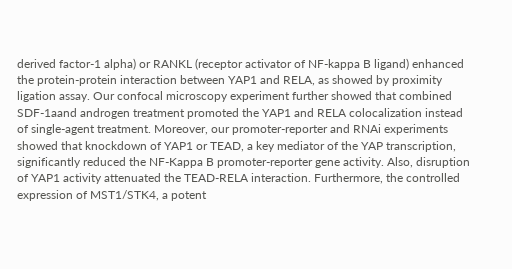derived factor-1 alpha) or RANKL (receptor activator of NF-kappa B ligand) enhanced the protein-protein interaction between YAP1 and RELA, as showed by proximity ligation assay. Our confocal microscopy experiment further showed that combined SDF-1aand androgen treatment promoted the YAP1 and RELA colocalization instead of single-agent treatment. Moreover, our promoter-reporter and RNAi experiments showed that knockdown of YAP1 or TEAD, a key mediator of the YAP transcription, significantly reduced the NF-Kappa B promoter-reporter gene activity. Also, disruption of YAP1 activity attenuated the TEAD-RELA interaction. Furthermore, the controlled expression of MST1/STK4, a potent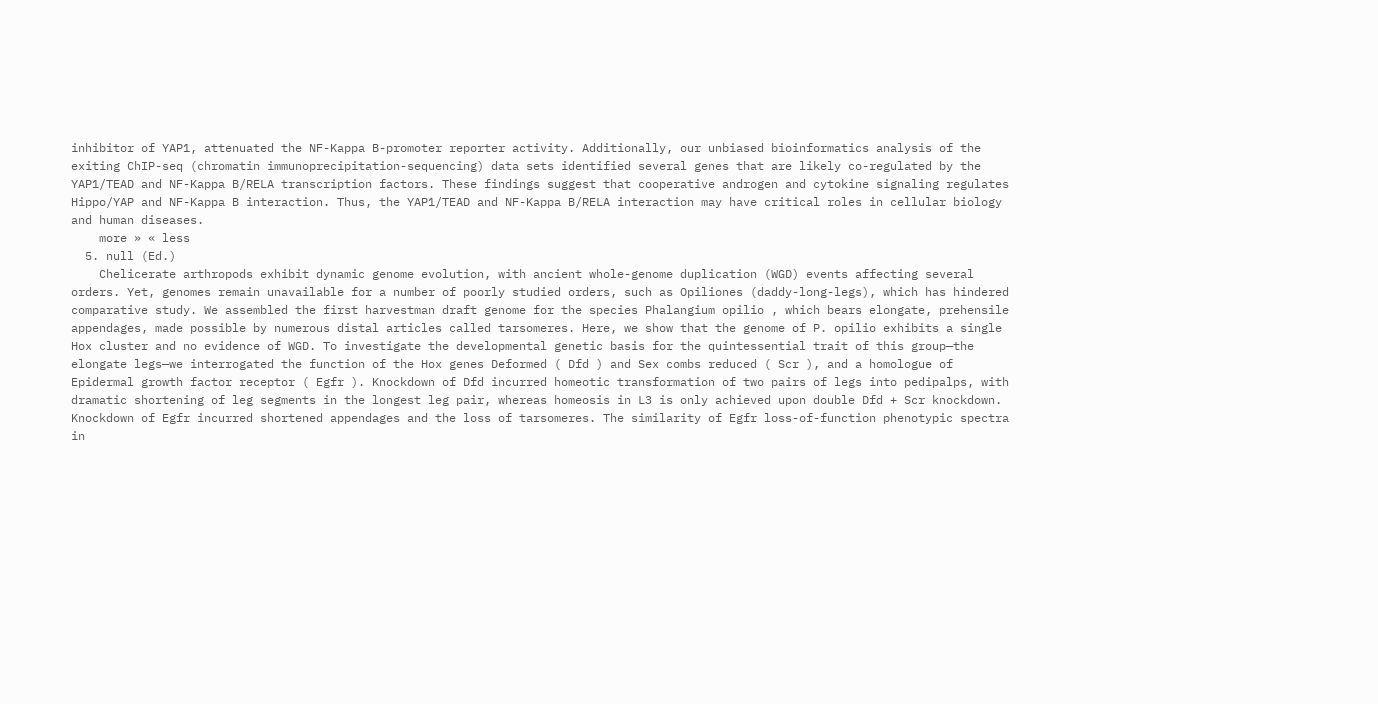inhibitor of YAP1, attenuated the NF-Kappa B-promoter reporter activity. Additionally, our unbiased bioinformatics analysis of the exiting ChIP-seq (chromatin immunoprecipitation-sequencing) data sets identified several genes that are likely co-regulated by the YAP1/TEAD and NF-Kappa B/RELA transcription factors. These findings suggest that cooperative androgen and cytokine signaling regulates Hippo/YAP and NF-Kappa B interaction. Thus, the YAP1/TEAD and NF-Kappa B/RELA interaction may have critical roles in cellular biology and human diseases.
    more » « less
  5. null (Ed.)
    Chelicerate arthropods exhibit dynamic genome evolution, with ancient whole-genome duplication (WGD) events affecting several orders. Yet, genomes remain unavailable for a number of poorly studied orders, such as Opiliones (daddy-long-legs), which has hindered comparative study. We assembled the first harvestman draft genome for the species Phalangium opilio , which bears elongate, prehensile appendages, made possible by numerous distal articles called tarsomeres. Here, we show that the genome of P. opilio exhibits a single Hox cluster and no evidence of WGD. To investigate the developmental genetic basis for the quintessential trait of this group—the elongate legs—we interrogated the function of the Hox genes Deformed ( Dfd ) and Sex combs reduced ( Scr ), and a homologue of Epidermal growth factor receptor ( Egfr ). Knockdown of Dfd incurred homeotic transformation of two pairs of legs into pedipalps, with dramatic shortening of leg segments in the longest leg pair, whereas homeosis in L3 is only achieved upon double Dfd + Scr knockdown. Knockdown of Egfr incurred shortened appendages and the loss of tarsomeres. The similarity of Egfr loss-of-function phenotypic spectra in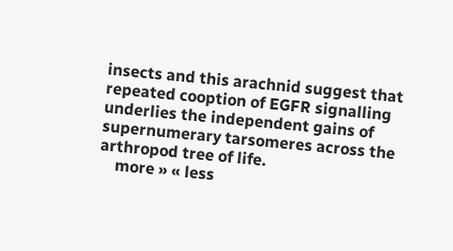insects and this arachnid suggest that repeated cooption of EGFR signalling underlies the independent gains of supernumerary tarsomeres across the arthropod tree of life.
    more » « less